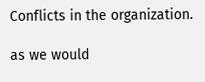Conflicts in the organization.

as we would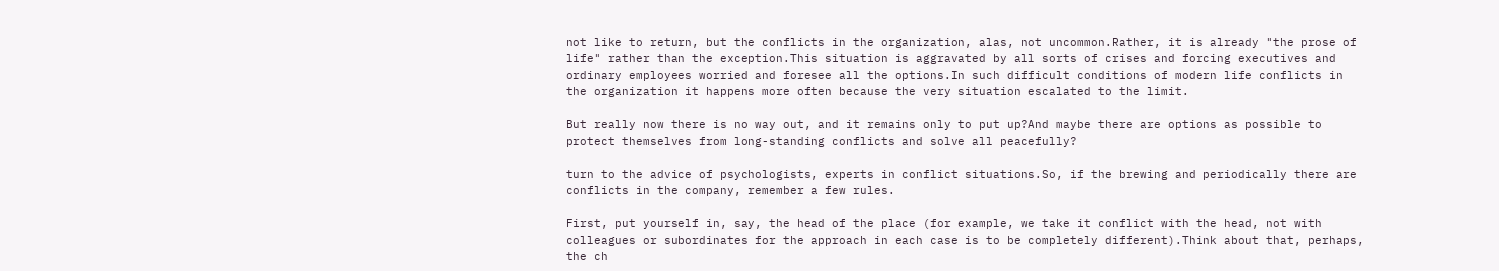not like to return, but the conflicts in the organization, alas, not uncommon.Rather, it is already "the prose of life" rather than the exception.This situation is aggravated by all sorts of crises and forcing executives and ordinary employees worried and foresee all the options.In such difficult conditions of modern life conflicts in the organization it happens more often because the very situation escalated to the limit.

But really now there is no way out, and it remains only to put up?And maybe there are options as possible to protect themselves from long-standing conflicts and solve all peacefully?

turn to the advice of psychologists, experts in conflict situations.So, if the brewing and periodically there are conflicts in the company, remember a few rules.

First, put yourself in, say, the head of the place (for example, we take it conflict with the head, not with colleagues or subordinates for the approach in each case is to be completely different).Think about that, perhaps, the ch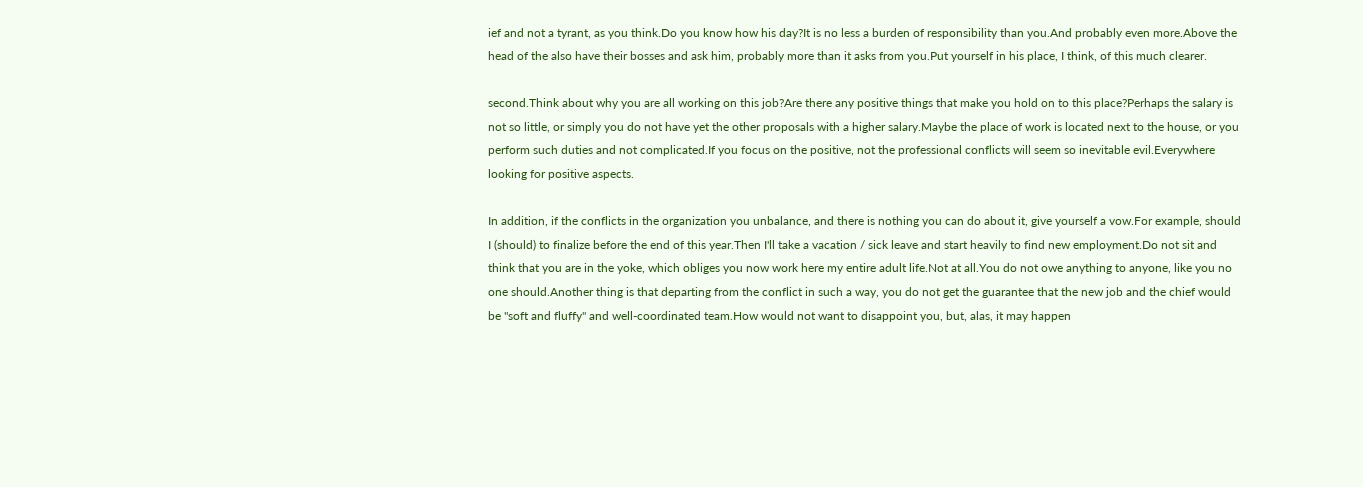ief and not a tyrant, as you think.Do you know how his day?It is no less a burden of responsibility than you.And probably even more.Above the head of the also have their bosses and ask him, probably more than it asks from you.Put yourself in his place, I think, of this much clearer.

second.Think about why you are all working on this job?Are there any positive things that make you hold on to this place?Perhaps the salary is not so little, or simply you do not have yet the other proposals with a higher salary.Maybe the place of work is located next to the house, or you perform such duties and not complicated.If you focus on the positive, not the professional conflicts will seem so inevitable evil.Everywhere looking for positive aspects.

In addition, if the conflicts in the organization you unbalance, and there is nothing you can do about it, give yourself a vow.For example, should I (should) to finalize before the end of this year.Then I'll take a vacation / sick leave and start heavily to find new employment.Do not sit and think that you are in the yoke, which obliges you now work here my entire adult life.Not at all.You do not owe anything to anyone, like you no one should.Another thing is that departing from the conflict in such a way, you do not get the guarantee that the new job and the chief would be "soft and fluffy" and well-coordinated team.How would not want to disappoint you, but, alas, it may happen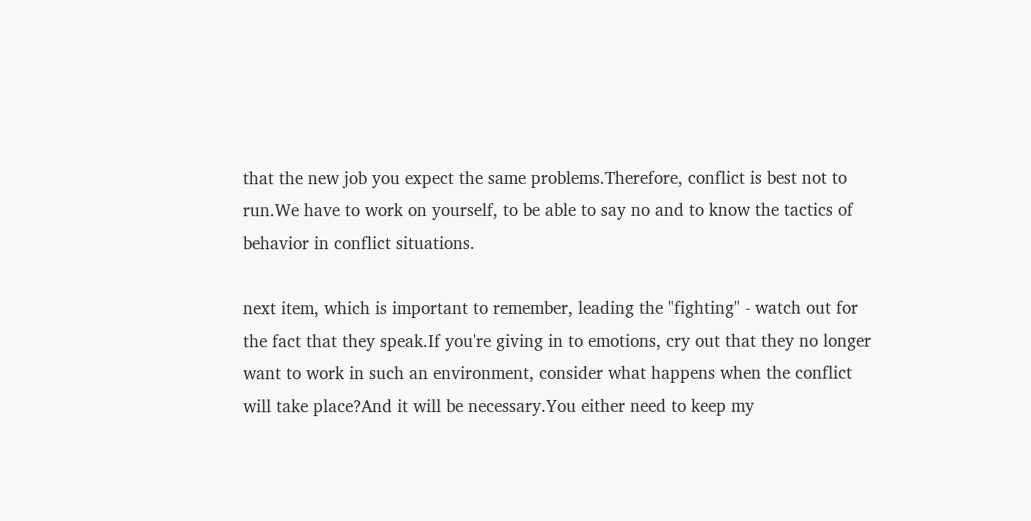that the new job you expect the same problems.Therefore, conflict is best not to run.We have to work on yourself, to be able to say no and to know the tactics of behavior in conflict situations.

next item, which is important to remember, leading the "fighting" - watch out for the fact that they speak.If you're giving in to emotions, cry out that they no longer want to work in such an environment, consider what happens when the conflict will take place?And it will be necessary.You either need to keep my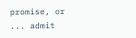promise, or ... admit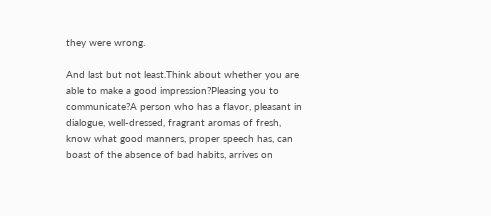they were wrong.

And last but not least.Think about whether you are able to make a good impression?Pleasing you to communicate?A person who has a flavor, pleasant in dialogue, well-dressed, fragrant aromas of fresh, know what good manners, proper speech has, can boast of the absence of bad habits, arrives on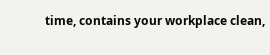time, contains your workplace clean,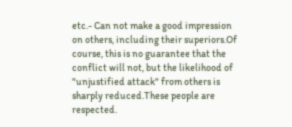etc.- Can not make a good impression on others, including their superiors.Of course, this is no guarantee that the conflict will not, but the likelihood of "unjustified attack" from others is sharply reduced.These people are respected.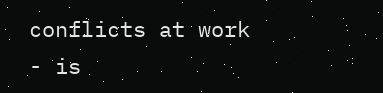conflicts at work - is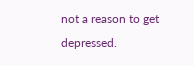not a reason to get depressed.